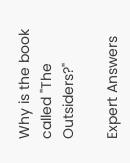Why is the book called "The Outsiders?"

Expert Answers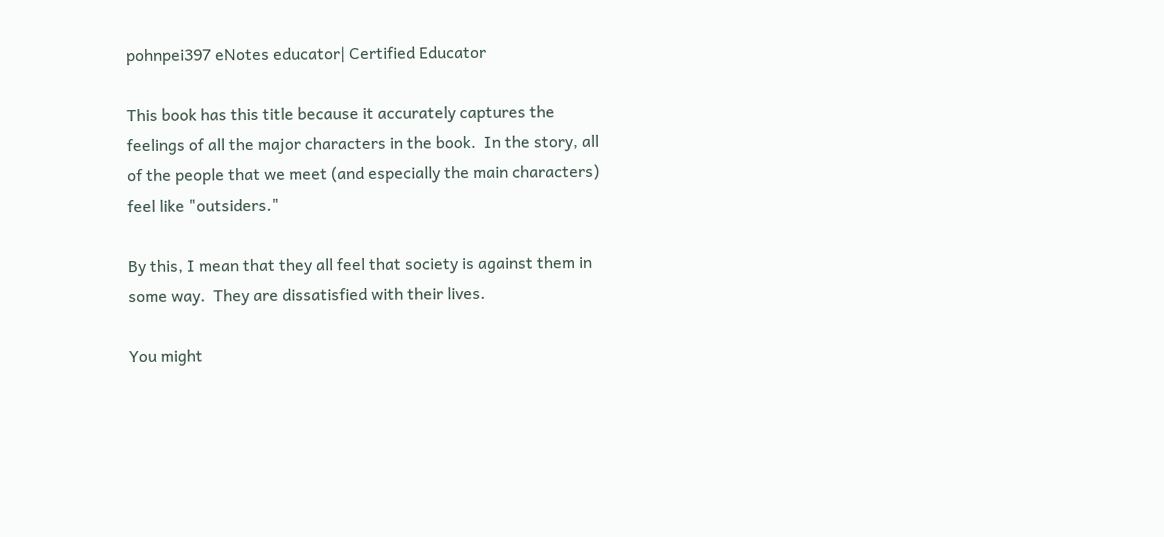pohnpei397 eNotes educator| Certified Educator

This book has this title because it accurately captures the feelings of all the major characters in the book.  In the story, all of the people that we meet (and especially the main characters) feel like "outsiders."

By this, I mean that they all feel that society is against them in some way.  They are dissatisfied with their lives.

You might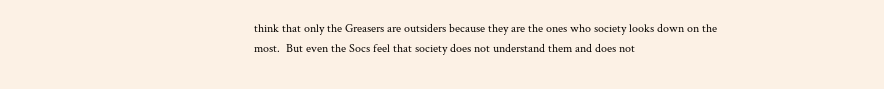think that only the Greasers are outsiders because they are the ones who society looks down on the most.  But even the Socs feel that society does not understand them and does not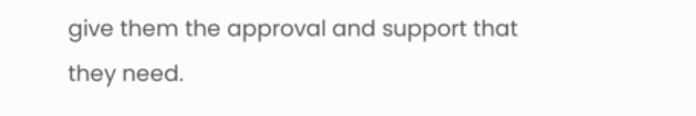give them the approval and support that they need.